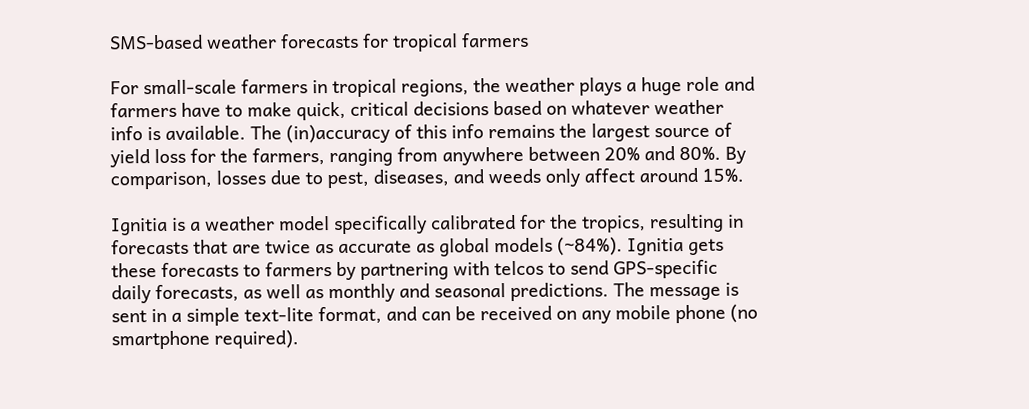SMS-based weather forecasts for tropical farmers

For small-scale farmers in tropical regions, the weather plays a huge role and farmers have to make quick, critical decisions based on whatever weather info is available. The (in)accuracy of this info remains the largest source of yield loss for the farmers, ranging from anywhere between 20% and 80%. By comparison, losses due to pest, diseases, and weeds only affect around 15%.

Ignitia is a weather model specifically calibrated for the tropics, resulting in forecasts that are twice as accurate as global models (~84%). Ignitia gets these forecasts to farmers by partnering with telcos to send GPS-specific daily forecasts, as well as monthly and seasonal predictions. The message is sent in a simple text-lite format, and can be received on any mobile phone (no smartphone required).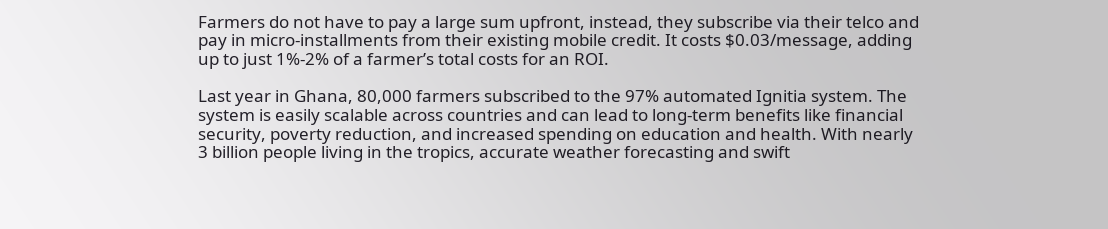Farmers do not have to pay a large sum upfront, instead, they subscribe via their telco and pay in micro-installments from their existing mobile credit. It costs $0.03/message, adding up to just 1%-2% of a farmer’s total costs for an ROI.

Last year in Ghana, 80,000 farmers subscribed to the 97% automated Ignitia system. The system is easily scalable across countries and can lead to long-term benefits like financial security, poverty reduction, and increased spending on education and health. With nearly 3 billion people living in the tropics, accurate weather forecasting and swift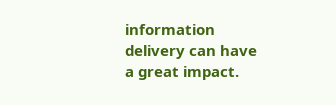information delivery can have a great impact.